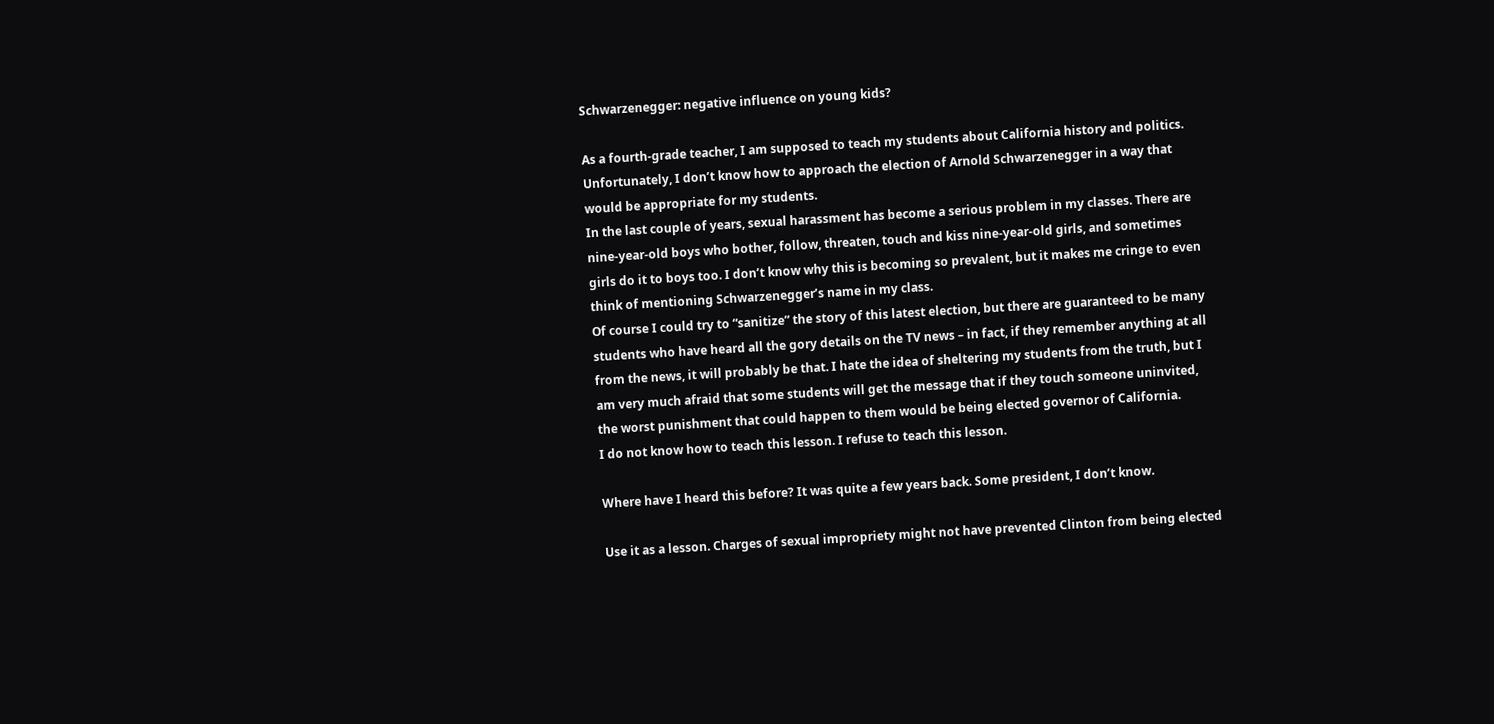Schwarzenegger: negative influence on young kids?

As a fourth-grade teacher, I am supposed to teach my students about California history and politics. Unfortunately, I don’t know how to approach the election of Arnold Schwarzenegger in a way that would be appropriate for my students.
In the last couple of years, sexual harassment has become a serious problem in my classes. There are nine-year-old boys who bother, follow, threaten, touch and kiss nine-year-old girls, and sometimes girls do it to boys too. I don’t know why this is becoming so prevalent, but it makes me cringe to even think of mentioning Schwarzenegger’s name in my class.
Of course I could try to “sanitize” the story of this latest election, but there are guaranteed to be many students who have heard all the gory details on the TV news – in fact, if they remember anything at all from the news, it will probably be that. I hate the idea of sheltering my students from the truth, but I am very much afraid that some students will get the message that if they touch someone uninvited, the worst punishment that could happen to them would be being elected governor of California.
I do not know how to teach this lesson. I refuse to teach this lesson.

Where have I heard this before? It was quite a few years back. Some president, I don’t know.

Use it as a lesson. Charges of sexual impropriety might not have prevented Clinton from being elected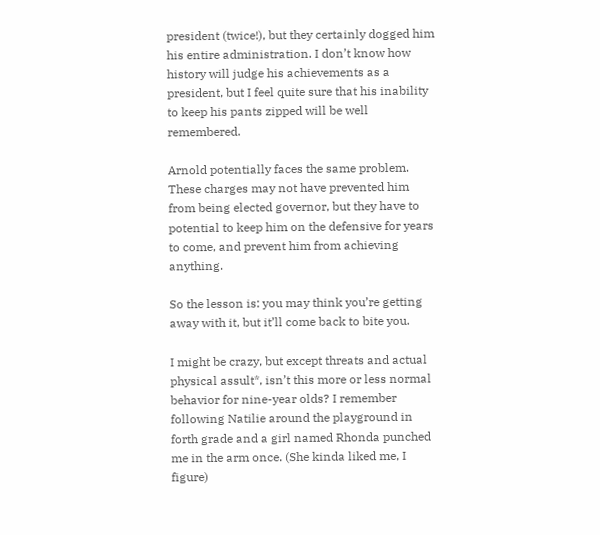president (twice!), but they certainly dogged him his entire administration. I don’t know how history will judge his achievements as a president, but I feel quite sure that his inability to keep his pants zipped will be well remembered.

Arnold potentially faces the same problem. These charges may not have prevented him from being elected governor, but they have to potential to keep him on the defensive for years to come, and prevent him from achieving anything.

So the lesson is: you may think you’re getting away with it, but it’ll come back to bite you.

I might be crazy, but except threats and actual physical assult*, isn’t this more or less normal behavior for nine-year olds? I remember following Natilie around the playground in forth grade and a girl named Rhonda punched me in the arm once. (She kinda liked me, I figure)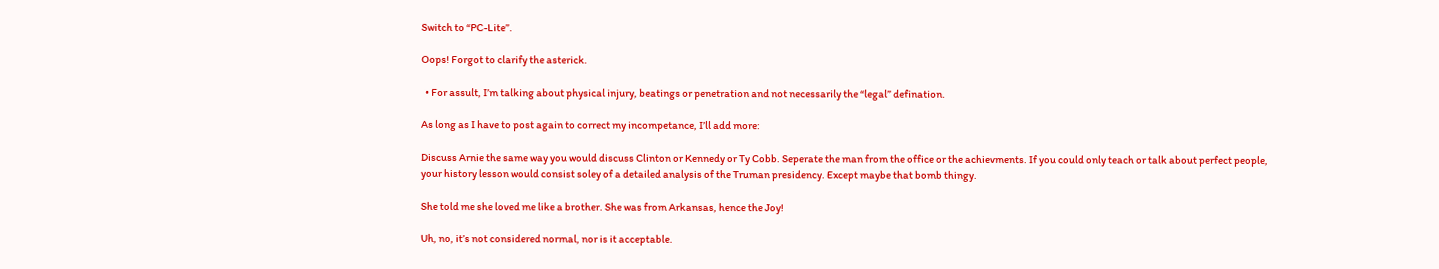Switch to “PC-Lite”.

Oops! Forgot to clarify the asterick.

  • For assult, I’m talking about physical injury, beatings or penetration and not necessarily the “legal” defination.

As long as I have to post again to correct my incompetance, I’ll add more:

Discuss Arnie the same way you would discuss Clinton or Kennedy or Ty Cobb. Seperate the man from the office or the achievments. If you could only teach or talk about perfect people, your history lesson would consist soley of a detailed analysis of the Truman presidency. Except maybe that bomb thingy.

She told me she loved me like a brother. She was from Arkansas, hence the Joy!

Uh, no, it’s not considered normal, nor is it acceptable.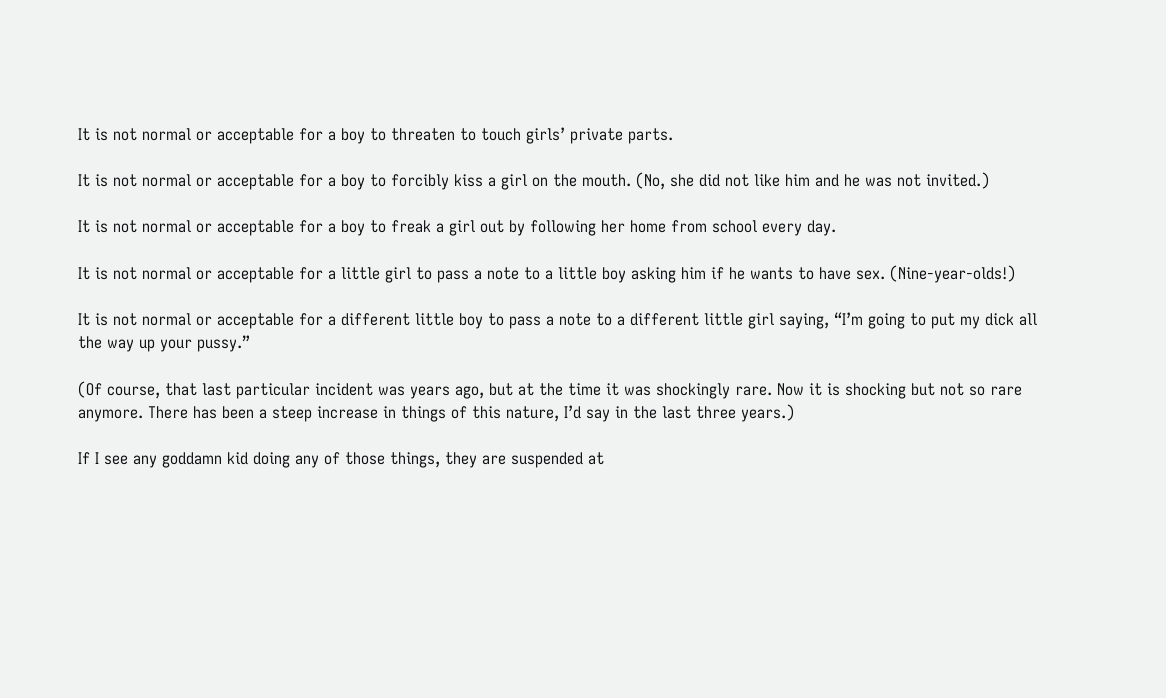It is not normal or acceptable for a boy to threaten to touch girls’ private parts.

It is not normal or acceptable for a boy to forcibly kiss a girl on the mouth. (No, she did not like him and he was not invited.)

It is not normal or acceptable for a boy to freak a girl out by following her home from school every day.

It is not normal or acceptable for a little girl to pass a note to a little boy asking him if he wants to have sex. (Nine-year-olds!)

It is not normal or acceptable for a different little boy to pass a note to a different little girl saying, “I’m going to put my dick all the way up your pussy.”

(Of course, that last particular incident was years ago, but at the time it was shockingly rare. Now it is shocking but not so rare anymore. There has been a steep increase in things of this nature, I’d say in the last three years.)

If I see any goddamn kid doing any of those things, they are suspended at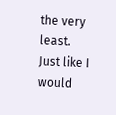the very least. Just like I would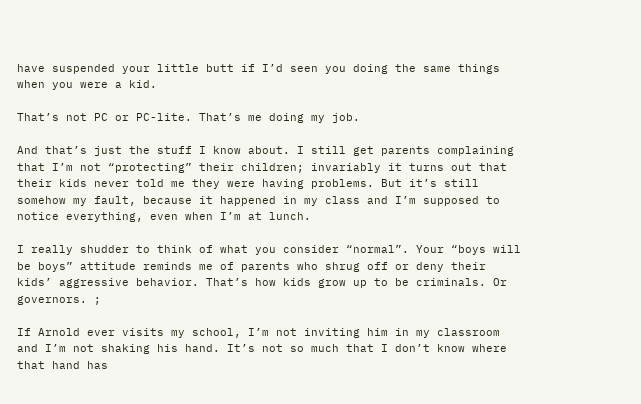have suspended your little butt if I’d seen you doing the same things when you were a kid.

That’s not PC or PC-lite. That’s me doing my job.

And that’s just the stuff I know about. I still get parents complaining that I’m not “protecting” their children; invariably it turns out that their kids never told me they were having problems. But it’s still somehow my fault, because it happened in my class and I’m supposed to notice everything, even when I’m at lunch.

I really shudder to think of what you consider “normal”. Your “boys will be boys” attitude reminds me of parents who shrug off or deny their kids’ aggressive behavior. That’s how kids grow up to be criminals. Or governors. ;

If Arnold ever visits my school, I’m not inviting him in my classroom and I’m not shaking his hand. It’s not so much that I don’t know where that hand has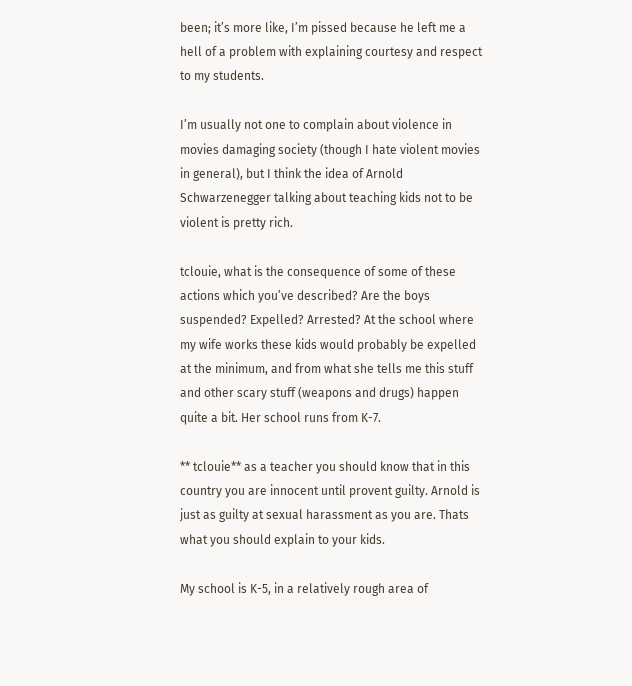been; it’s more like, I’m pissed because he left me a hell of a problem with explaining courtesy and respect to my students.

I’m usually not one to complain about violence in movies damaging society (though I hate violent movies in general), but I think the idea of Arnold Schwarzenegger talking about teaching kids not to be violent is pretty rich.

tclouie, what is the consequence of some of these actions which you’ve described? Are the boys suspended? Expelled? Arrested? At the school where my wife works these kids would probably be expelled at the minimum, and from what she tells me this stuff and other scary stuff (weapons and drugs) happen quite a bit. Her school runs from K-7.

** tclouie** as a teacher you should know that in this country you are innocent until provent guilty. Arnold is just as guilty at sexual harassment as you are. Thats what you should explain to your kids.

My school is K-5, in a relatively rough area of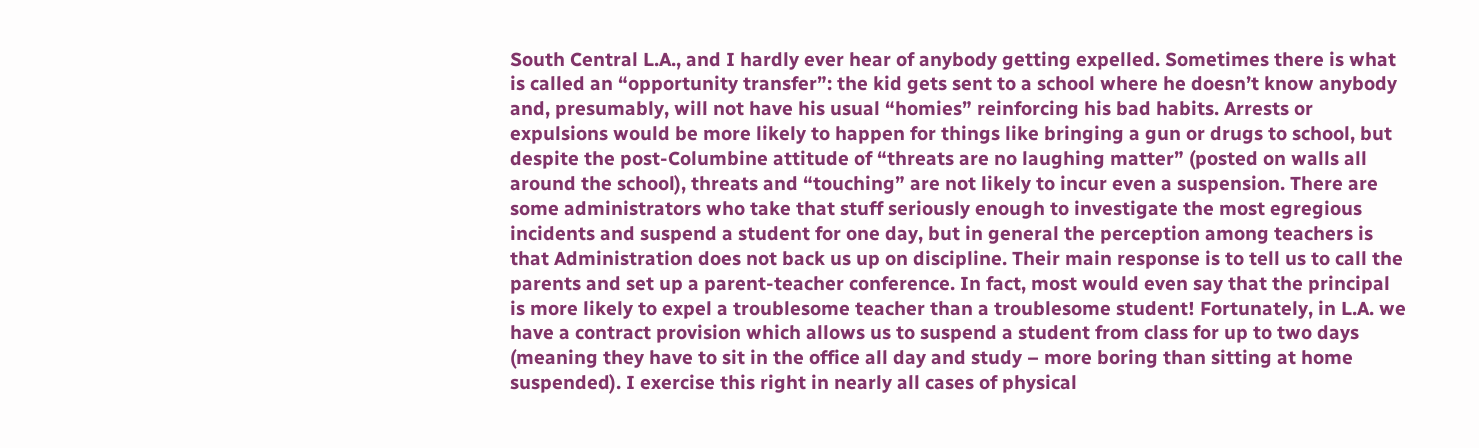South Central L.A., and I hardly ever hear of anybody getting expelled. Sometimes there is what is called an “opportunity transfer”: the kid gets sent to a school where he doesn’t know anybody and, presumably, will not have his usual “homies” reinforcing his bad habits. Arrests or expulsions would be more likely to happen for things like bringing a gun or drugs to school, but despite the post-Columbine attitude of “threats are no laughing matter” (posted on walls all around the school), threats and “touching” are not likely to incur even a suspension. There are some administrators who take that stuff seriously enough to investigate the most egregious incidents and suspend a student for one day, but in general the perception among teachers is that Administration does not back us up on discipline. Their main response is to tell us to call the parents and set up a parent-teacher conference. In fact, most would even say that the principal is more likely to expel a troublesome teacher than a troublesome student! Fortunately, in L.A. we have a contract provision which allows us to suspend a student from class for up to two days (meaning they have to sit in the office all day and study – more boring than sitting at home suspended). I exercise this right in nearly all cases of physical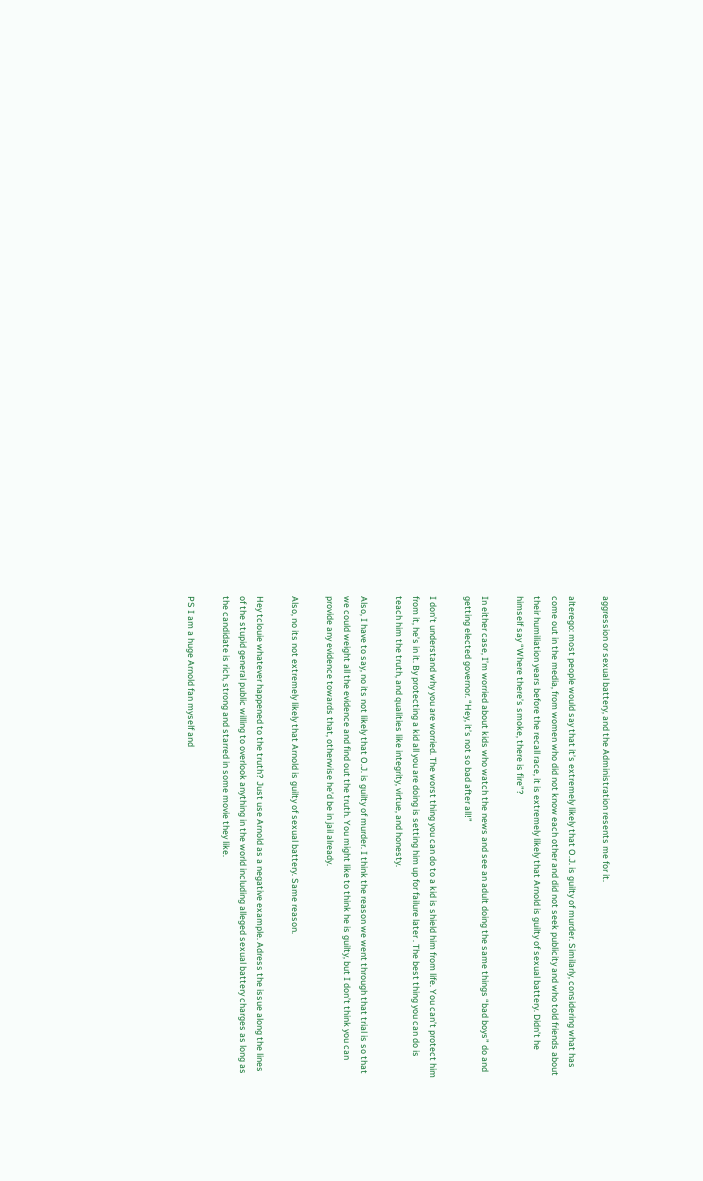aggression or sexual battery, and the Administration resents me for it.

alterego: most people would say that it’s extremely likely that O.J. is guilty of murder. Similarly, considering what has come out in the media, from women who did not know each other and did not seek publicity and who told friends about their humiliation years before the recall race, it is extremely likely that Arnold is guilty of sexual battery. Didn’t he himself say “Where there’s smoke, there is fire”?

In either case, I’m worried about kids who watch the news and see an adult doing the same things “bad boys” do and getting elected governor. “Hey, it’s not so bad after all!”

I don’t understand why you are worried. The worst thing you can do to a kid is shield him from life. You can’t protect him from it, he’s in it. By protecting a kid all you are doing is setting him up for failure later . The best thing you can do is teach him the truth, and qualities like integrity, virtue, and honesty.

Also, I have to say, no its not likely that O.J. is guilty of murder. I think the reason we went through that trial is so that we could weight all the evidence and find out the truth. You might like to think he is guilty, but I don’t think you can provide any evidence towards that, otherwise he’d be in jail already.

Also, no its not extremely likely that Arnold is guilty of sexual battery. Same reason.

Hey tclouie whatever happened to the truth? Just use Arnold as a negative example. Adress the issue along the lines of the stupid general public willing to overlook anything in the world including alleged sexual battery charges as long as the candidate is rich, strong and starred in some movie they like.

PS I am a huge Arnold fan myself and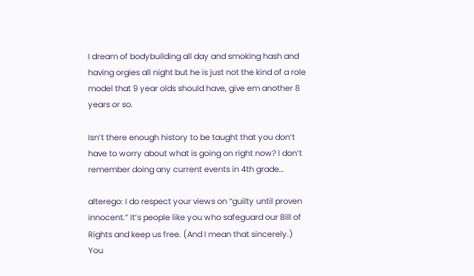I dream of bodybuilding all day and smoking hash and having orgies all night but he is just not the kind of a role model that 9 year olds should have, give em another 8 years or so.

Isn’t there enough history to be taught that you don’t have to worry about what is going on right now? I don’t remember doing any current events in 4th grade…

alterego: I do respect your views on “guilty until proven innocent.” It’s people like you who safeguard our Bill of Rights and keep us free. (And I mean that sincerely.) You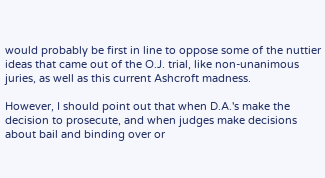would probably be first in line to oppose some of the nuttier ideas that came out of the O.J. trial, like non-unanimous juries, as well as this current Ashcroft madness.

However, I should point out that when D.A.'s make the decision to prosecute, and when judges make decisions about bail and binding over or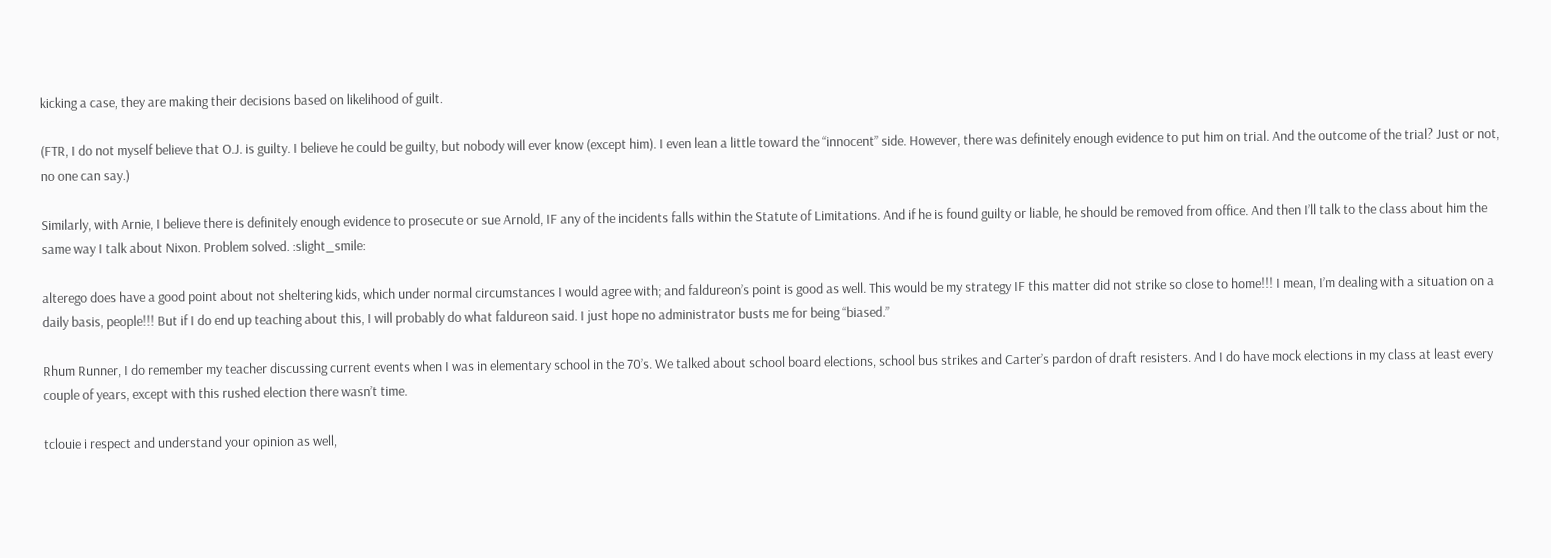kicking a case, they are making their decisions based on likelihood of guilt.

(FTR, I do not myself believe that O.J. is guilty. I believe he could be guilty, but nobody will ever know (except him). I even lean a little toward the “innocent” side. However, there was definitely enough evidence to put him on trial. And the outcome of the trial? Just or not, no one can say.)

Similarly, with Arnie, I believe there is definitely enough evidence to prosecute or sue Arnold, IF any of the incidents falls within the Statute of Limitations. And if he is found guilty or liable, he should be removed from office. And then I’ll talk to the class about him the same way I talk about Nixon. Problem solved. :slight_smile:

alterego does have a good point about not sheltering kids, which under normal circumstances I would agree with; and faldureon’s point is good as well. This would be my strategy IF this matter did not strike so close to home!!! I mean, I’m dealing with a situation on a daily basis, people!!! But if I do end up teaching about this, I will probably do what faldureon said. I just hope no administrator busts me for being “biased.”

Rhum Runner, I do remember my teacher discussing current events when I was in elementary school in the 70’s. We talked about school board elections, school bus strikes and Carter’s pardon of draft resisters. And I do have mock elections in my class at least every couple of years, except with this rushed election there wasn’t time.

tclouie i respect and understand your opinion as well,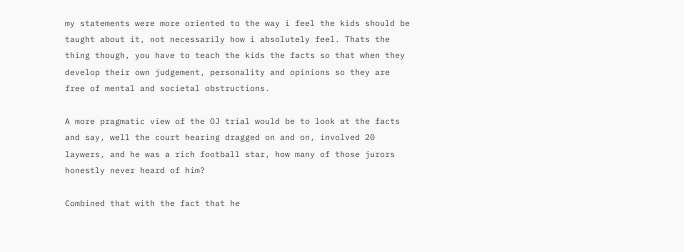my statements were more oriented to the way i feel the kids should be taught about it, not necessarily how i absolutely feel. Thats the thing though, you have to teach the kids the facts so that when they develop their own judgement, personality and opinions so they are free of mental and societal obstructions.

A more pragmatic view of the OJ trial would be to look at the facts and say, well the court hearing dragged on and on, involved 20 laywers, and he was a rich football star, how many of those jurors honestly never heard of him?

Combined that with the fact that he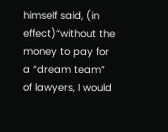himself said, (in effect)“without the money to pay for a “dream team” of lawyers, I would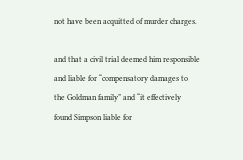not have been acquitted of murder charges.

and that a civil trial deemed him responsible and liable for “compensatory damages to the Goldman family” and “it effectively found Simpson liable for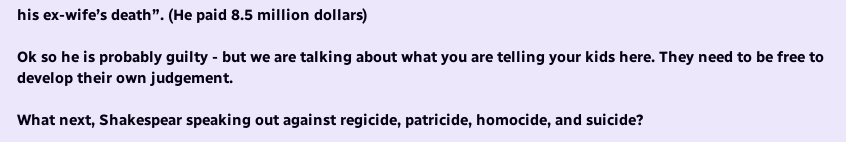his ex-wife’s death”. (He paid 8.5 million dollars)

Ok so he is probably guilty - but we are talking about what you are telling your kids here. They need to be free to develop their own judgement.

What next, Shakespear speaking out against regicide, patricide, homocide, and suicide?